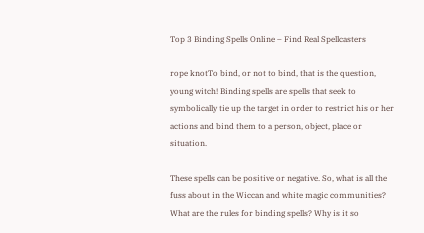Top 3 Binding Spells Online – Find Real Spellcasters

rope knotTo bind, or not to bind, that is the question, young witch! Binding spells are spells that seek to symbolically tie up the target in order to restrict his or her actions and bind them to a person, object, place or situation.

These spells can be positive or negative. So, what is all the fuss about in the Wiccan and white magic communities? What are the rules for binding spells? Why is it so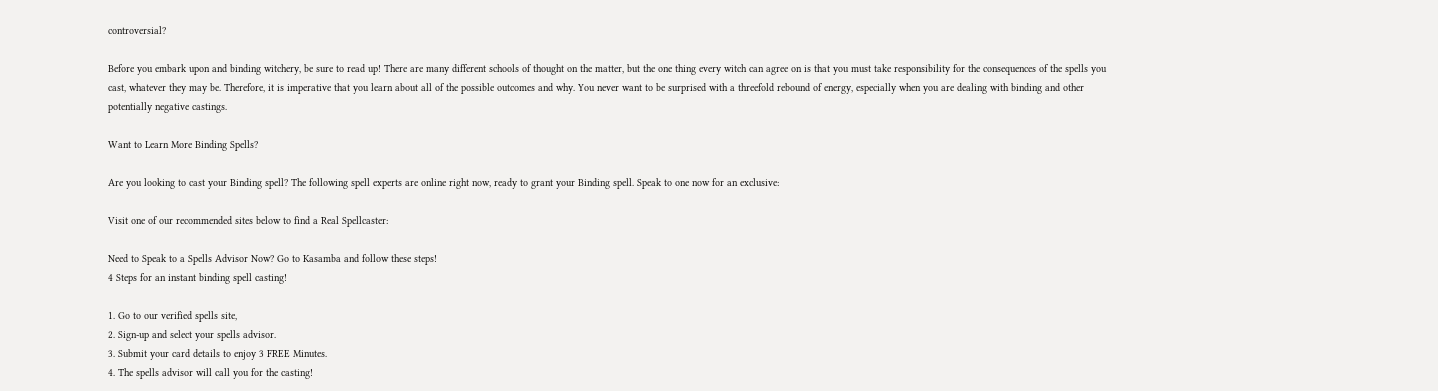controversial?

Before you embark upon and binding witchery, be sure to read up! There are many different schools of thought on the matter, but the one thing every witch can agree on is that you must take responsibility for the consequences of the spells you cast, whatever they may be. Therefore, it is imperative that you learn about all of the possible outcomes and why. You never want to be surprised with a threefold rebound of energy, especially when you are dealing with binding and other potentially negative castings.

Want to Learn More Binding Spells?

Are you looking to cast your Binding spell? The following spell experts are online right now, ready to grant your Binding spell. Speak to one now for an exclusive:

Visit one of our recommended sites below to find a Real Spellcaster:

Need to Speak to a Spells Advisor Now? Go to Kasamba and follow these steps!
4 Steps for an instant binding spell casting!

1. Go to our verified spells site,
2. Sign-up and select your spells advisor.
3. Submit your card details to enjoy 3 FREE Minutes.
4. The spells advisor will call you for the casting!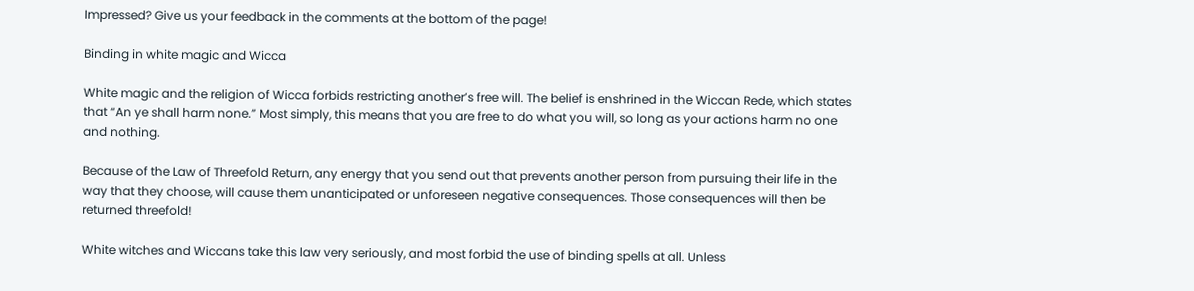Impressed? Give us your feedback in the comments at the bottom of the page!

Binding in white magic and Wicca

White magic and the religion of Wicca forbids restricting another’s free will. The belief is enshrined in the Wiccan Rede, which states that “An ye shall harm none.” Most simply, this means that you are free to do what you will, so long as your actions harm no one and nothing.

Because of the Law of Threefold Return, any energy that you send out that prevents another person from pursuing their life in the way that they choose, will cause them unanticipated or unforeseen negative consequences. Those consequences will then be returned threefold!

White witches and Wiccans take this law very seriously, and most forbid the use of binding spells at all. Unless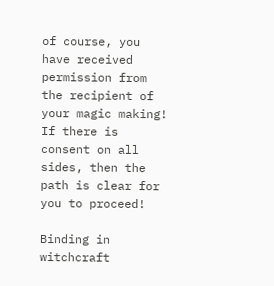of course, you have received permission from the recipient of your magic making! If there is consent on all sides, then the path is clear for you to proceed!

Binding in witchcraft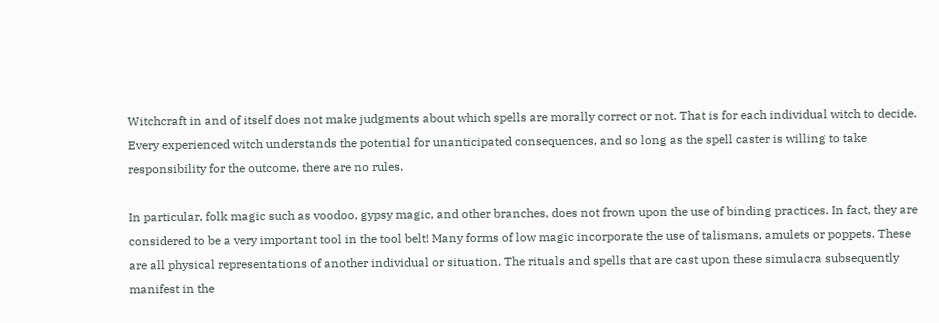Witchcraft in and of itself does not make judgments about which spells are morally correct or not. That is for each individual witch to decide. Every experienced witch understands the potential for unanticipated consequences, and so long as the spell caster is willing to take responsibility for the outcome, there are no rules.

In particular, folk magic such as voodoo, gypsy magic, and other branches, does not frown upon the use of binding practices. In fact, they are considered to be a very important tool in the tool belt! Many forms of low magic incorporate the use of talismans, amulets or poppets. These are all physical representations of another individual or situation. The rituals and spells that are cast upon these simulacra subsequently manifest in the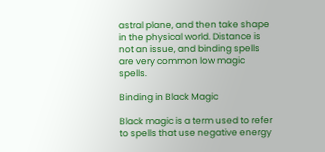astral plane, and then take shape in the physical world. Distance is not an issue, and binding spells are very common low magic spells.

Binding in Black Magic

Black magic is a term used to refer to spells that use negative energy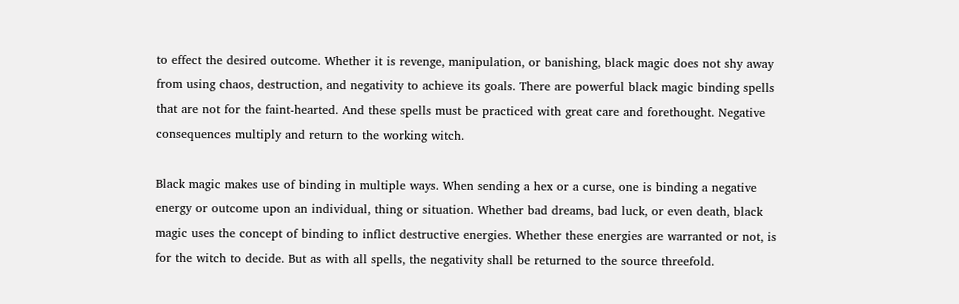to effect the desired outcome. Whether it is revenge, manipulation, or banishing, black magic does not shy away from using chaos, destruction, and negativity to achieve its goals. There are powerful black magic binding spells that are not for the faint-hearted. And these spells must be practiced with great care and forethought. Negative consequences multiply and return to the working witch.

Black magic makes use of binding in multiple ways. When sending a hex or a curse, one is binding a negative energy or outcome upon an individual, thing or situation. Whether bad dreams, bad luck, or even death, black magic uses the concept of binding to inflict destructive energies. Whether these energies are warranted or not, is for the witch to decide. But as with all spells, the negativity shall be returned to the source threefold.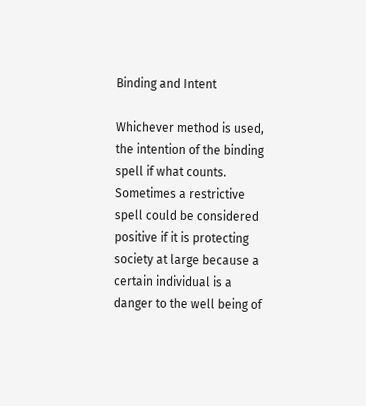Binding and Intent

Whichever method is used, the intention of the binding spell if what counts. Sometimes a restrictive spell could be considered positive if it is protecting society at large because a certain individual is a danger to the well being of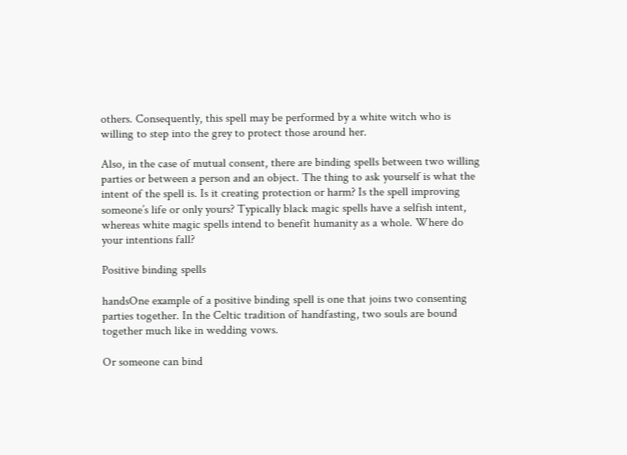others. Consequently, this spell may be performed by a white witch who is willing to step into the grey to protect those around her.

Also, in the case of mutual consent, there are binding spells between two willing parties or between a person and an object. The thing to ask yourself is what the intent of the spell is. Is it creating protection or harm? Is the spell improving someone’s life or only yours? Typically black magic spells have a selfish intent, whereas white magic spells intend to benefit humanity as a whole. Where do your intentions fall?

Positive binding spells

handsOne example of a positive binding spell is one that joins two consenting parties together. In the Celtic tradition of handfasting, two souls are bound together much like in wedding vows.

Or someone can bind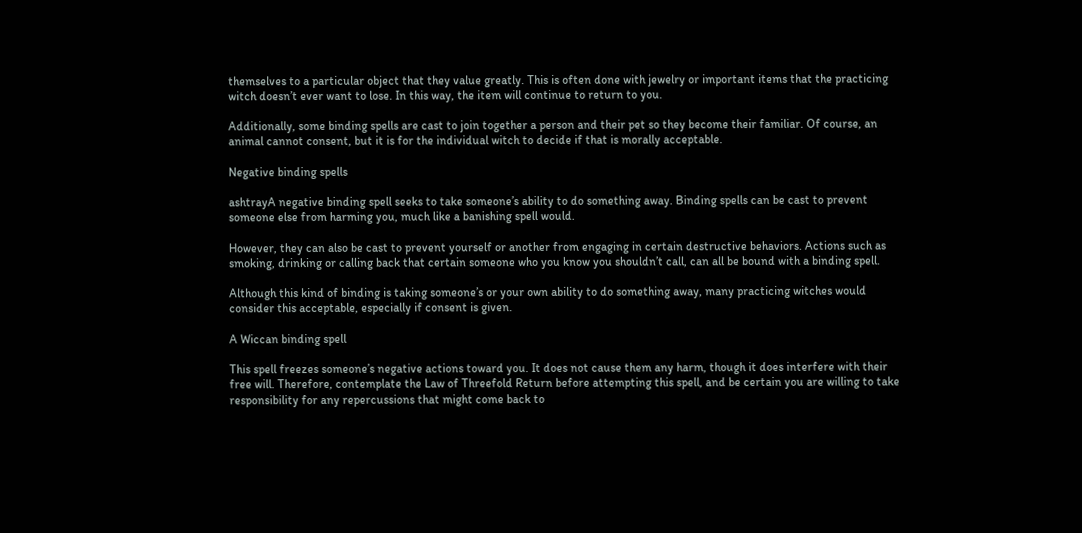themselves to a particular object that they value greatly. This is often done with jewelry or important items that the practicing witch doesn’t ever want to lose. In this way, the item will continue to return to you.

Additionally, some binding spells are cast to join together a person and their pet so they become their familiar. Of course, an animal cannot consent, but it is for the individual witch to decide if that is morally acceptable.

Negative binding spells

ashtrayA negative binding spell seeks to take someone’s ability to do something away. Binding spells can be cast to prevent someone else from harming you, much like a banishing spell would.

However, they can also be cast to prevent yourself or another from engaging in certain destructive behaviors. Actions such as smoking, drinking or calling back that certain someone who you know you shouldn’t call, can all be bound with a binding spell.

Although this kind of binding is taking someone’s or your own ability to do something away, many practicing witches would consider this acceptable, especially if consent is given.

A Wiccan binding spell

This spell freezes someone’s negative actions toward you. It does not cause them any harm, though it does interfere with their free will. Therefore, contemplate the Law of Threefold Return before attempting this spell, and be certain you are willing to take responsibility for any repercussions that might come back to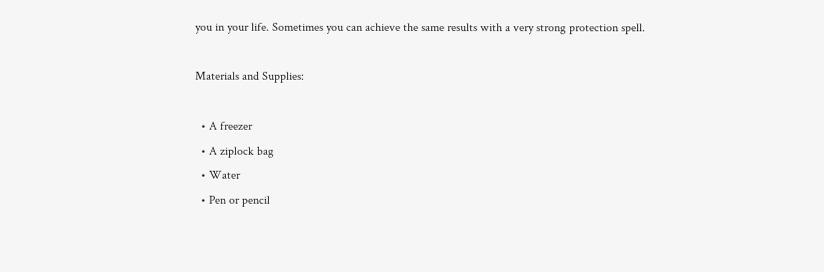you in your life. Sometimes you can achieve the same results with a very strong protection spell.

Materials and Supplies:

  • A freezer
  • A ziplock bag
  • Water
  • Pen or pencil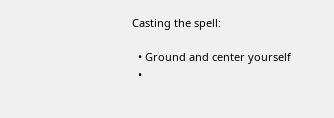Casting the spell:

  • Ground and center yourself
  •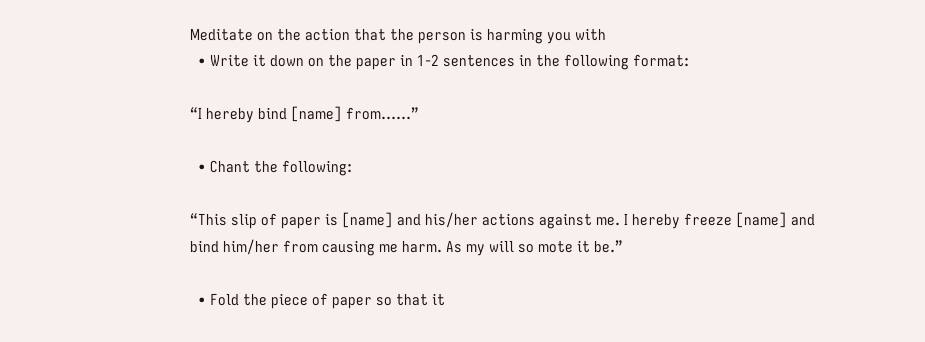Meditate on the action that the person is harming you with
  • Write it down on the paper in 1-2 sentences in the following format:

“I hereby bind [name] from……”

  • Chant the following:

“This slip of paper is [name] and his/her actions against me. I hereby freeze [name] and bind him/her from causing me harm. As my will so mote it be.”

  • Fold the piece of paper so that it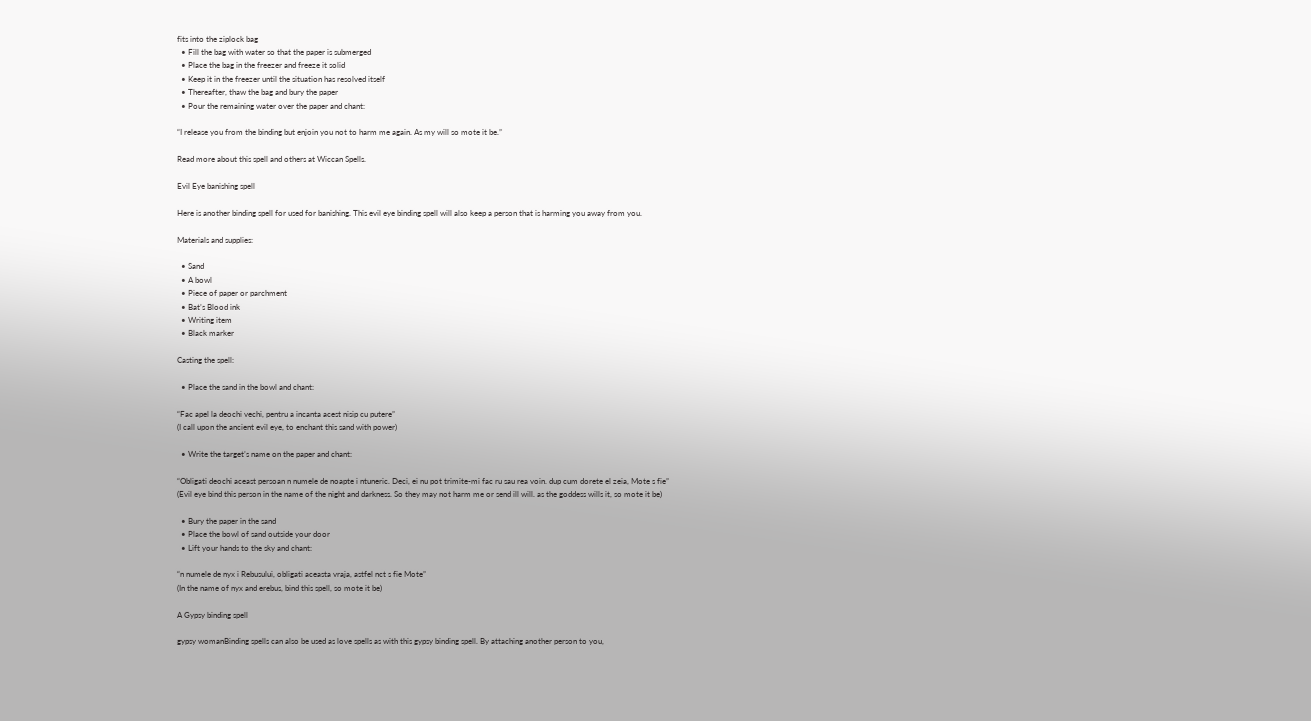fits into the ziplock bag
  • Fill the bag with water so that the paper is submerged
  • Place the bag in the freezer and freeze it solid
  • Keep it in the freezer until the situation has resolved itself
  • Thereafter, thaw the bag and bury the paper
  • Pour the remaining water over the paper and chant:

“I release you from the binding but enjoin you not to harm me again. As my will so mote it be.”

Read more about this spell and others at Wiccan Spells.

Evil Eye banishing spell

Here is another binding spell for used for banishing. This evil eye binding spell will also keep a person that is harming you away from you.

Materials and supplies:

  • Sand
  • A bowl
  • Piece of paper or parchment
  • Bat’s Blood ink
  • Writing item
  • Black marker

Casting the spell:

  • Place the sand in the bowl and chant:

“Fac apel la deochi vechi, pentru a incanta acest nisip cu putere”
(I call upon the ancient evil eye, to enchant this sand with power)

  • Write the target’s name on the paper and chant:

“Obligati deochi aceast persoan n numele de noapte i ntuneric. Deci, ei nu pot trimite-mi fac ru sau rea voin. dup cum dorete el zeia, Mote s fie”
(Evil eye bind this person in the name of the night and darkness. So they may not harm me or send ill will. as the goddess wills it, so mote it be)

  • Bury the paper in the sand
  • Place the bowl of sand outside your door
  • Lift your hands to the sky and chant:

“n numele de nyx i Rebusului, obligati aceasta vraja, astfel nct s fie Mote”
(In the name of nyx and erebus, bind this spell, so mote it be)

A Gypsy binding spell

gypsy womanBinding spells can also be used as love spells as with this gypsy binding spell. By attaching another person to you,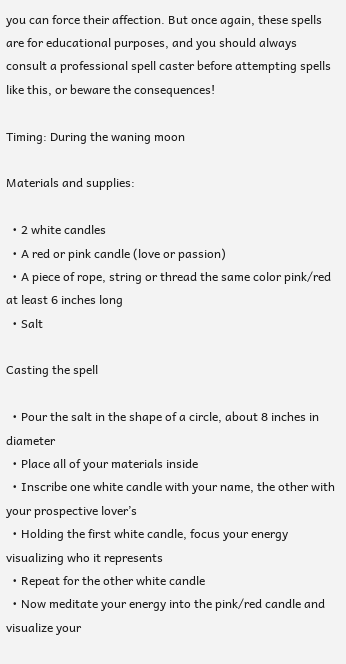you can force their affection. But once again, these spells are for educational purposes, and you should always consult a professional spell caster before attempting spells like this, or beware the consequences!

Timing: During the waning moon

Materials and supplies:

  • 2 white candles
  • A red or pink candle (love or passion)
  • A piece of rope, string or thread the same color pink/red at least 6 inches long
  • Salt

Casting the spell

  • Pour the salt in the shape of a circle, about 8 inches in diameter
  • Place all of your materials inside
  • Inscribe one white candle with your name, the other with your prospective lover’s
  • Holding the first white candle, focus your energy visualizing who it represents
  • Repeat for the other white candle
  • Now meditate your energy into the pink/red candle and visualize your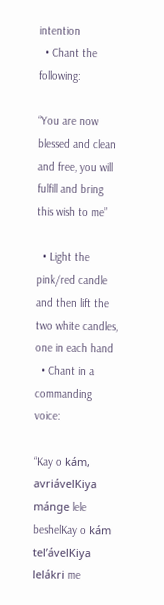intention
  • Chant the following:

“You are now blessed and clean and free, you will fulfill and bring this wish to me”

  • Light the pink/red candle and then lift the two white candles, one in each hand
  • Chant in a commanding voice:

“Kay o kám, avriávelKiya mánge lele beshelKay o kám tel’ávelKiya lelákri me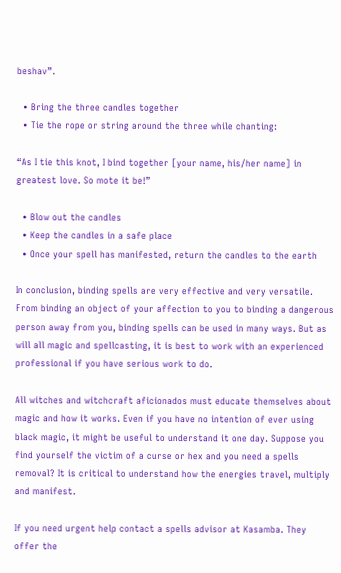beshav”.

  • Bring the three candles together
  • Tie the rope or string around the three while chanting:

“As I tie this knot, I bind together [your name, his/her name] in greatest love. So mote it be!”

  • Blow out the candles
  • Keep the candles in a safe place
  • Once your spell has manifested, return the candles to the earth

In conclusion, binding spells are very effective and very versatile. From binding an object of your affection to you to binding a dangerous person away from you, binding spells can be used in many ways. But as will all magic and spellcasting, it is best to work with an experienced professional if you have serious work to do.

All witches and witchcraft aficionados must educate themselves about magic and how it works. Even if you have no intention of ever using black magic, it might be useful to understand it one day. Suppose you find yourself the victim of a curse or hex and you need a spells removal? It is critical to understand how the energies travel, multiply and manifest.

If you need urgent help contact a spells advisor at Kasamba. They offer the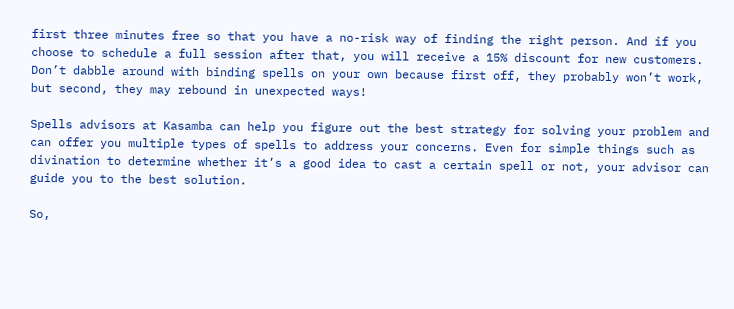first three minutes free so that you have a no-risk way of finding the right person. And if you choose to schedule a full session after that, you will receive a 15% discount for new customers. Don’t dabble around with binding spells on your own because first off, they probably won’t work, but second, they may rebound in unexpected ways!

Spells advisors at Kasamba can help you figure out the best strategy for solving your problem and can offer you multiple types of spells to address your concerns. Even for simple things such as divination to determine whether it’s a good idea to cast a certain spell or not, your advisor can guide you to the best solution.

So,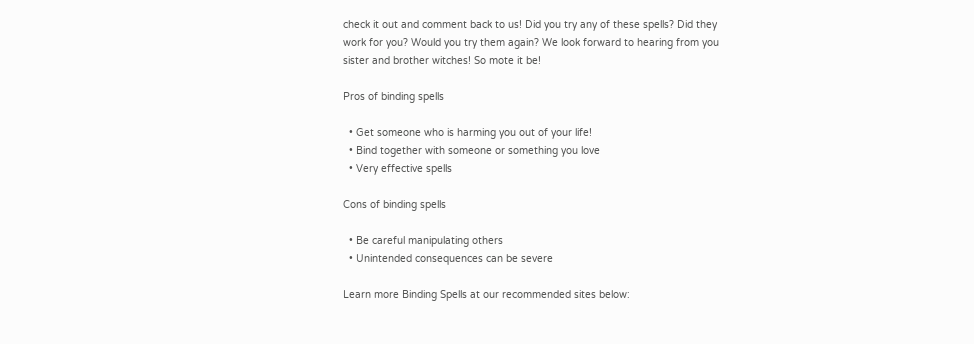check it out and comment back to us! Did you try any of these spells? Did they work for you? Would you try them again? We look forward to hearing from you sister and brother witches! So mote it be!

Pros of binding spells

  • Get someone who is harming you out of your life!
  • Bind together with someone or something you love
  • Very effective spells

Cons of binding spells

  • Be careful manipulating others
  • Unintended consequences can be severe

Learn more Binding Spells at our recommended sites below: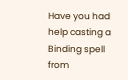Have you had help casting a Binding spell from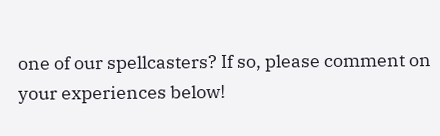one of our spellcasters? If so, please comment on your experiences below!